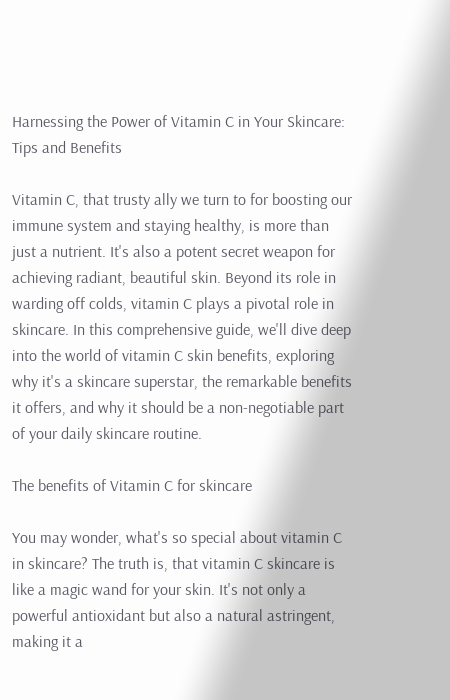Harnessing the Power of Vitamin C in Your Skincare: Tips and Benefits

Vitamin C, that trusty ally we turn to for boosting our immune system and staying healthy, is more than just a nutrient. It's also a potent secret weapon for achieving radiant, beautiful skin. Beyond its role in warding off colds, vitamin C plays a pivotal role in skincare. In this comprehensive guide, we'll dive deep into the world of vitamin C skin benefits, exploring why it's a skincare superstar, the remarkable benefits it offers, and why it should be a non-negotiable part of your daily skincare routine.

The benefits of Vitamin C for skincare

You may wonder, what's so special about vitamin C in skincare? The truth is, that vitamin C skincare is like a magic wand for your skin. It's not only a powerful antioxidant but also a natural astringent, making it a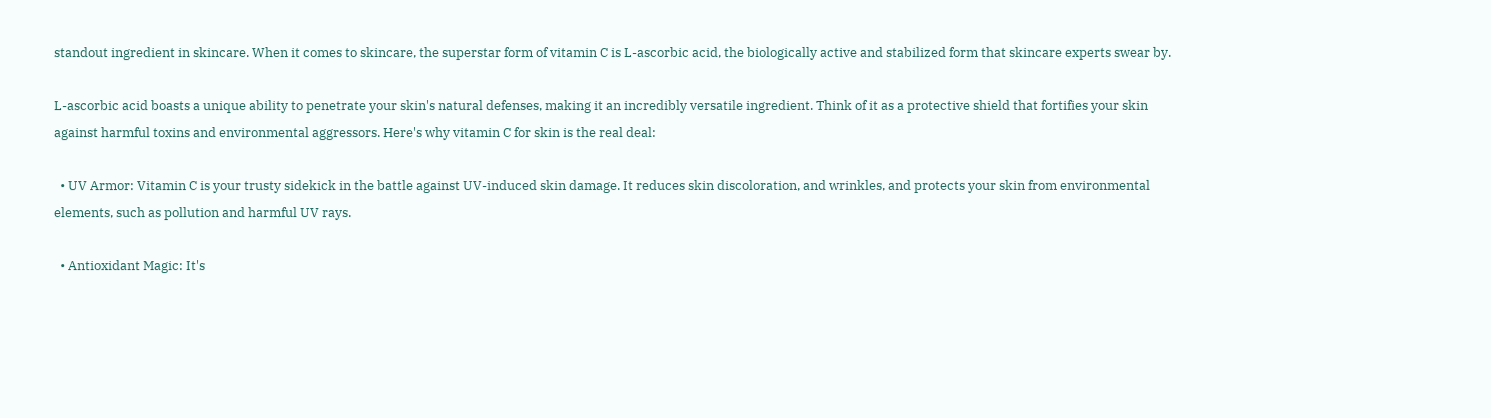standout ingredient in skincare. When it comes to skincare, the superstar form of vitamin C is L-ascorbic acid, the biologically active and stabilized form that skincare experts swear by.

L-ascorbic acid boasts a unique ability to penetrate your skin's natural defenses, making it an incredibly versatile ingredient. Think of it as a protective shield that fortifies your skin against harmful toxins and environmental aggressors. Here's why vitamin C for skin is the real deal:

  • UV Armor: Vitamin C is your trusty sidekick in the battle against UV-induced skin damage. It reduces skin discoloration, and wrinkles, and protects your skin from environmental elements, such as pollution and harmful UV rays.

  • Antioxidant Magic: It's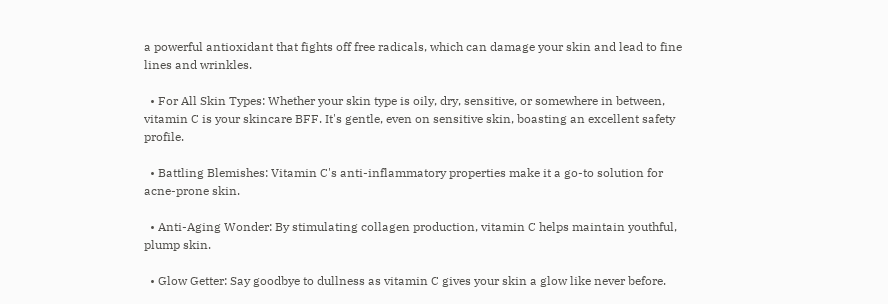a powerful antioxidant that fights off free radicals, which can damage your skin and lead to fine lines and wrinkles.

  • For All Skin Types: Whether your skin type is oily, dry, sensitive, or somewhere in between, vitamin C is your skincare BFF. It's gentle, even on sensitive skin, boasting an excellent safety profile.

  • Battling Blemishes: Vitamin C's anti-inflammatory properties make it a go-to solution for acne-prone skin.

  • Anti-Aging Wonder: By stimulating collagen production, vitamin C helps maintain youthful, plump skin.

  • Glow Getter: Say goodbye to dullness as vitamin C gives your skin a glow like never before.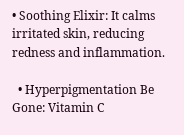• Soothing Elixir: It calms irritated skin, reducing redness and inflammation.

  • Hyperpigmentation Be Gone: Vitamin C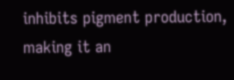inhibits pigment production, making it an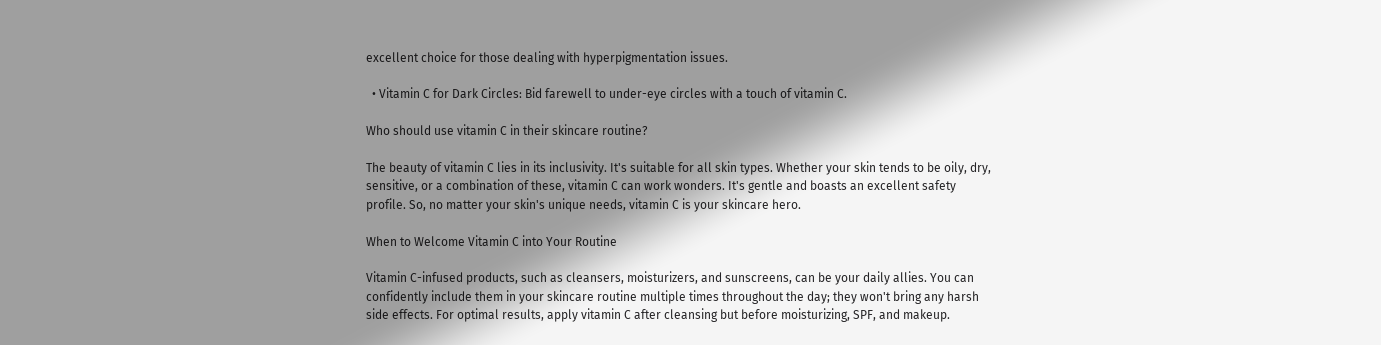excellent choice for those dealing with hyperpigmentation issues.

  • Vitamin C for Dark Circles: Bid farewell to under-eye circles with a touch of vitamin C.

Who should use vitamin C in their skincare routine?

The beauty of vitamin C lies in its inclusivity. It's suitable for all skin types. Whether your skin tends to be oily, dry, sensitive, or a combination of these, vitamin C can work wonders. It's gentle and boasts an excellent safety profile. So, no matter your skin's unique needs, vitamin C is your skincare hero.

When to Welcome Vitamin C into Your Routine

Vitamin C-infused products, such as cleansers, moisturizers, and sunscreens, can be your daily allies. You can confidently include them in your skincare routine multiple times throughout the day; they won't bring any harsh side effects. For optimal results, apply vitamin C after cleansing but before moisturizing, SPF, and makeup.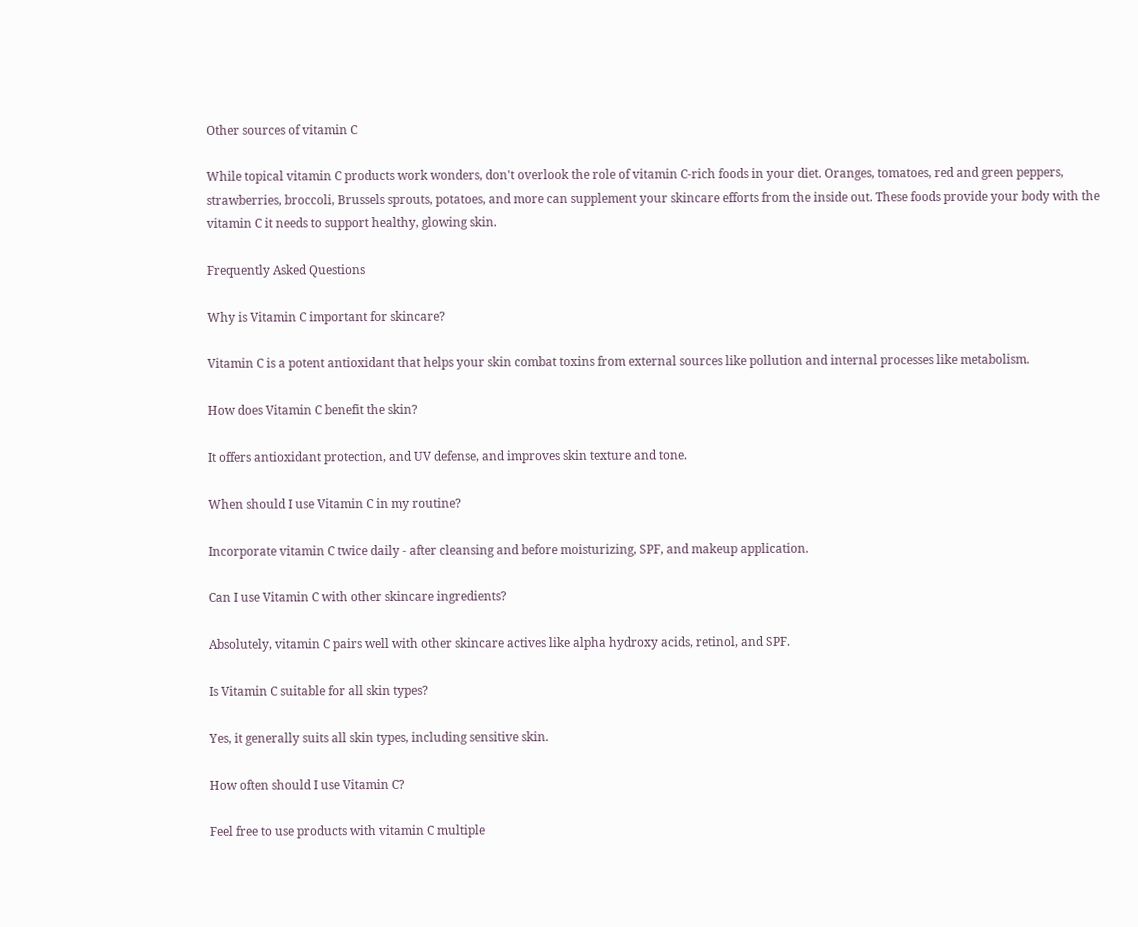Other sources of vitamin C

While topical vitamin C products work wonders, don't overlook the role of vitamin C-rich foods in your diet. Oranges, tomatoes, red and green peppers, strawberries, broccoli, Brussels sprouts, potatoes, and more can supplement your skincare efforts from the inside out. These foods provide your body with the vitamin C it needs to support healthy, glowing skin.

Frequently Asked Questions

Why is Vitamin C important for skincare?

Vitamin C is a potent antioxidant that helps your skin combat toxins from external sources like pollution and internal processes like metabolism.

How does Vitamin C benefit the skin?

It offers antioxidant protection, and UV defense, and improves skin texture and tone.

When should I use Vitamin C in my routine?

Incorporate vitamin C twice daily - after cleansing and before moisturizing, SPF, and makeup application.

Can I use Vitamin C with other skincare ingredients?

Absolutely, vitamin C pairs well with other skincare actives like alpha hydroxy acids, retinol, and SPF.

Is Vitamin C suitable for all skin types?

Yes, it generally suits all skin types, including sensitive skin.

How often should I use Vitamin C?

Feel free to use products with vitamin C multiple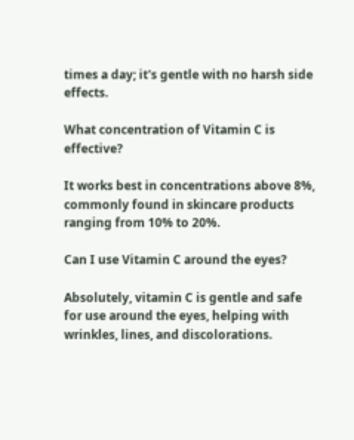times a day; it's gentle with no harsh side effects.

What concentration of Vitamin C is effective?

It works best in concentrations above 8%, commonly found in skincare products ranging from 10% to 20%.

Can I use Vitamin C around the eyes?

Absolutely, vitamin C is gentle and safe for use around the eyes, helping with wrinkles, lines, and discolorations.